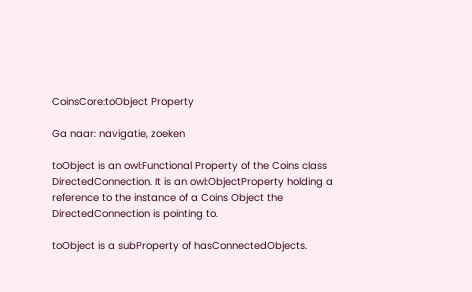CoinsCore:toObject Property

Ga naar: navigatie, zoeken

toObject is an owl:Functional Property of the Coins class DirectedConnection. It is an owl:ObjectProperty holding a reference to the instance of a Coins Object the DirectedConnection is pointing to.

toObject is a subProperty of hasConnectedObjects.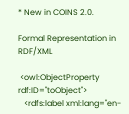* New in COINS 2.0.

Formal Representation in RDF/XML

 <owl:ObjectProperty rdf:ID="toObject">
   <rdfs:label xml:lang="en-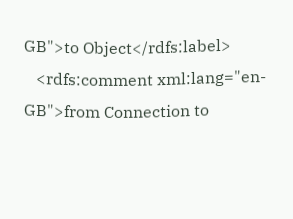GB">to Object</rdfs:label>
   <rdfs:comment xml:lang="en-GB">from Connection to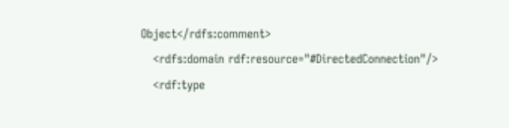Object</rdfs:comment>
   <rdfs:domain rdf:resource="#DirectedConnection"/>
   <rdf:type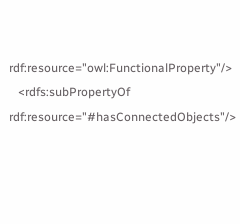rdf:resource="owl:FunctionalProperty"/>
   <rdfs:subPropertyOf rdf:resource="#hasConnectedObjects"/>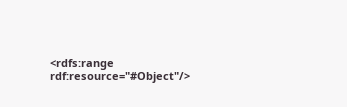<rdfs:range rdf:resource="#Object"/>